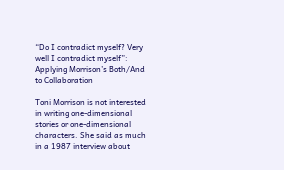“Do I contradict myself? Very well I contradict myself”: Applying Morrison’s Both/And to Collaboration

Toni Morrison is not interested in writing one-dimensional stories or one-dimensional characters. She said as much in a 1987 interview about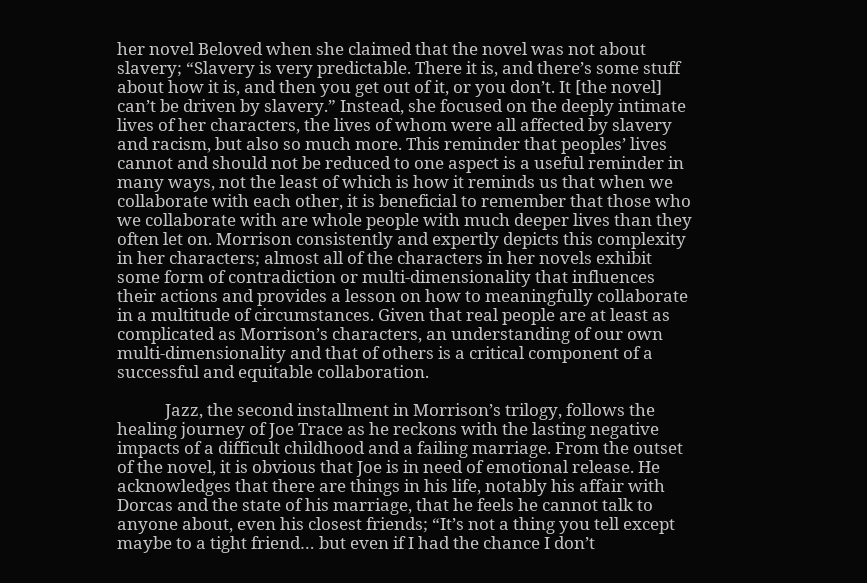her novel Beloved when she claimed that the novel was not about slavery; “Slavery is very predictable. There it is, and there’s some stuff about how it is, and then you get out of it, or you don’t. It [the novel] can’t be driven by slavery.” Instead, she focused on the deeply intimate lives of her characters, the lives of whom were all affected by slavery and racism, but also so much more. This reminder that peoples’ lives cannot and should not be reduced to one aspect is a useful reminder in many ways, not the least of which is how it reminds us that when we collaborate with each other, it is beneficial to remember that those who we collaborate with are whole people with much deeper lives than they often let on. Morrison consistently and expertly depicts this complexity in her characters; almost all of the characters in her novels exhibit some form of contradiction or multi-dimensionality that influences their actions and provides a lesson on how to meaningfully collaborate in a multitude of circumstances. Given that real people are at least as complicated as Morrison’s characters, an understanding of our own multi-dimensionality and that of others is a critical component of a successful and equitable collaboration.

            Jazz, the second installment in Morrison’s trilogy, follows the healing journey of Joe Trace as he reckons with the lasting negative impacts of a difficult childhood and a failing marriage. From the outset of the novel, it is obvious that Joe is in need of emotional release. He acknowledges that there are things in his life, notably his affair with Dorcas and the state of his marriage, that he feels he cannot talk to anyone about, even his closest friends; “It’s not a thing you tell except maybe to a tight friend… but even if I had the chance I don’t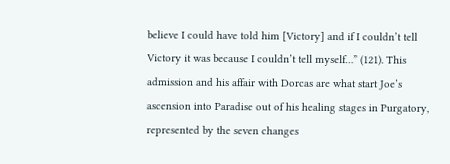believe I could have told him [Victory] and if I couldn’t tell Victory it was because I couldn’t tell myself…” (121). This admission and his affair with Dorcas are what start Joe’s ascension into Paradise out of his healing stages in Purgatory, represented by the seven changes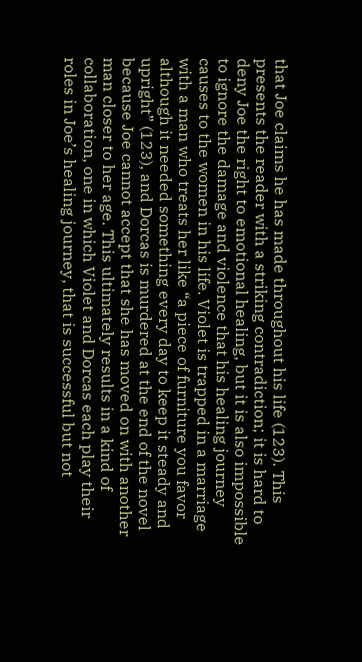that Joe claims he has made throughout his life (123). This presents the reader with a striking contradiction; it is hard to deny Joe the right to emotional healing, but it is also impossible to ignore the damage and violence that his healing journey causes to the women in his life. Violet is trapped in a marriage with a man who treats her like “a piece of furniture you favor although it needed something every day to keep it steady and upright” (123), and Dorcas is murdered at the end of the novel because Joe cannot accept that she has moved on with another man closer to her age. This ultimately results in a kind of collaboration, one in which Violet and Dorcas each play their roles in Joe’s healing journey, that is successful but not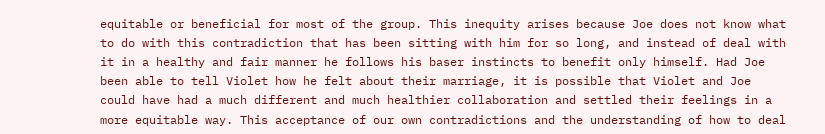equitable or beneficial for most of the group. This inequity arises because Joe does not know what to do with this contradiction that has been sitting with him for so long, and instead of deal with it in a healthy and fair manner he follows his baser instincts to benefit only himself. Had Joe been able to tell Violet how he felt about their marriage, it is possible that Violet and Joe could have had a much different and much healthier collaboration and settled their feelings in a more equitable way. This acceptance of our own contradictions and the understanding of how to deal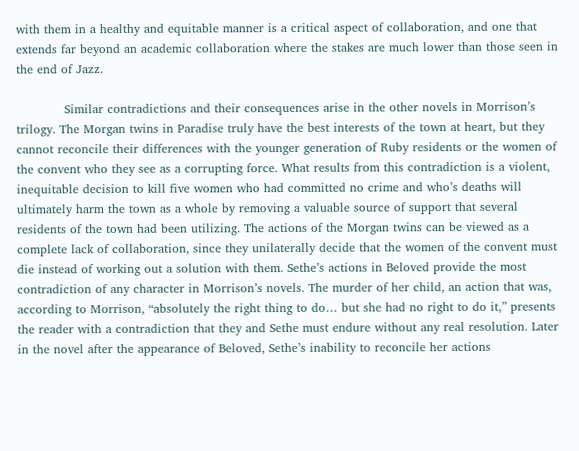with them in a healthy and equitable manner is a critical aspect of collaboration, and one that extends far beyond an academic collaboration where the stakes are much lower than those seen in the end of Jazz.

            Similar contradictions and their consequences arise in the other novels in Morrison’s trilogy. The Morgan twins in Paradise truly have the best interests of the town at heart, but they cannot reconcile their differences with the younger generation of Ruby residents or the women of the convent who they see as a corrupting force. What results from this contradiction is a violent, inequitable decision to kill five women who had committed no crime and who’s deaths will ultimately harm the town as a whole by removing a valuable source of support that several residents of the town had been utilizing. The actions of the Morgan twins can be viewed as a complete lack of collaboration, since they unilaterally decide that the women of the convent must die instead of working out a solution with them. Sethe’s actions in Beloved provide the most contradiction of any character in Morrison’s novels. The murder of her child, an action that was, according to Morrison, “absolutely the right thing to do… but she had no right to do it,” presents the reader with a contradiction that they and Sethe must endure without any real resolution. Later in the novel after the appearance of Beloved, Sethe’s inability to reconcile her actions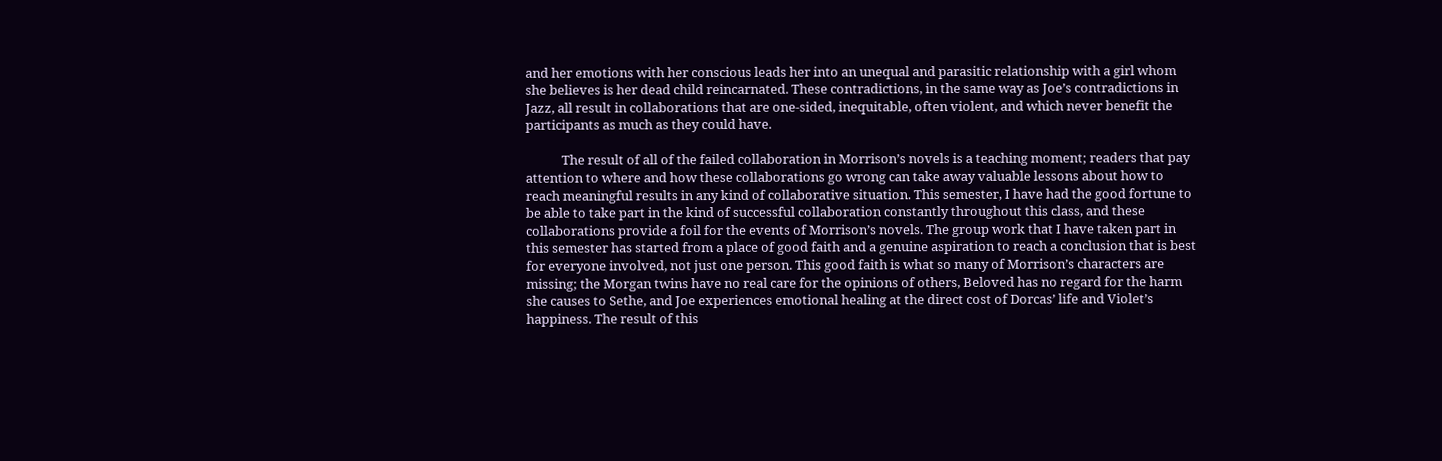and her emotions with her conscious leads her into an unequal and parasitic relationship with a girl whom she believes is her dead child reincarnated. These contradictions, in the same way as Joe’s contradictions in Jazz, all result in collaborations that are one-sided, inequitable, often violent, and which never benefit the participants as much as they could have.

            The result of all of the failed collaboration in Morrison’s novels is a teaching moment; readers that pay attention to where and how these collaborations go wrong can take away valuable lessons about how to reach meaningful results in any kind of collaborative situation. This semester, I have had the good fortune to be able to take part in the kind of successful collaboration constantly throughout this class, and these collaborations provide a foil for the events of Morrison’s novels. The group work that I have taken part in this semester has started from a place of good faith and a genuine aspiration to reach a conclusion that is best for everyone involved, not just one person. This good faith is what so many of Morrison’s characters are missing; the Morgan twins have no real care for the opinions of others, Beloved has no regard for the harm she causes to Sethe, and Joe experiences emotional healing at the direct cost of Dorcas’ life and Violet’s happiness. The result of this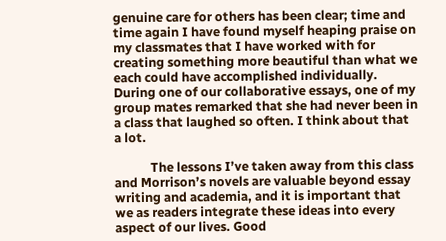genuine care for others has been clear; time and time again I have found myself heaping praise on my classmates that I have worked with for creating something more beautiful than what we each could have accomplished individually. During one of our collaborative essays, one of my group mates remarked that she had never been in a class that laughed so often. I think about that a lot.

            The lessons I’ve taken away from this class and Morrison’s novels are valuable beyond essay writing and academia, and it is important that we as readers integrate these ideas into every aspect of our lives. Good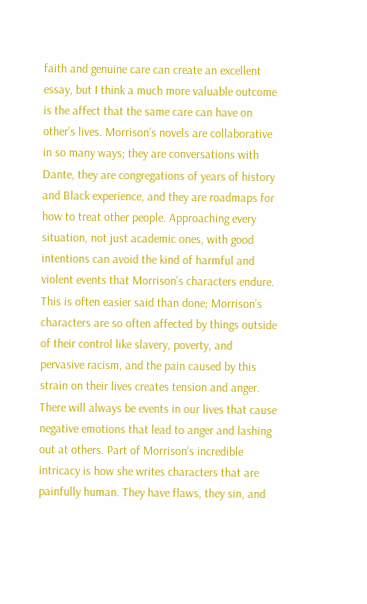faith and genuine care can create an excellent essay, but I think a much more valuable outcome is the affect that the same care can have on other’s lives. Morrison’s novels are collaborative in so many ways; they are conversations with Dante, they are congregations of years of history and Black experience, and they are roadmaps for how to treat other people. Approaching every situation, not just academic ones, with good intentions can avoid the kind of harmful and violent events that Morrison’s characters endure. This is often easier said than done; Morrison’s characters are so often affected by things outside of their control like slavery, poverty, and pervasive racism, and the pain caused by this strain on their lives creates tension and anger. There will always be events in our lives that cause negative emotions that lead to anger and lashing out at others. Part of Morrison’s incredible intricacy is how she writes characters that are painfully human. They have flaws, they sin, and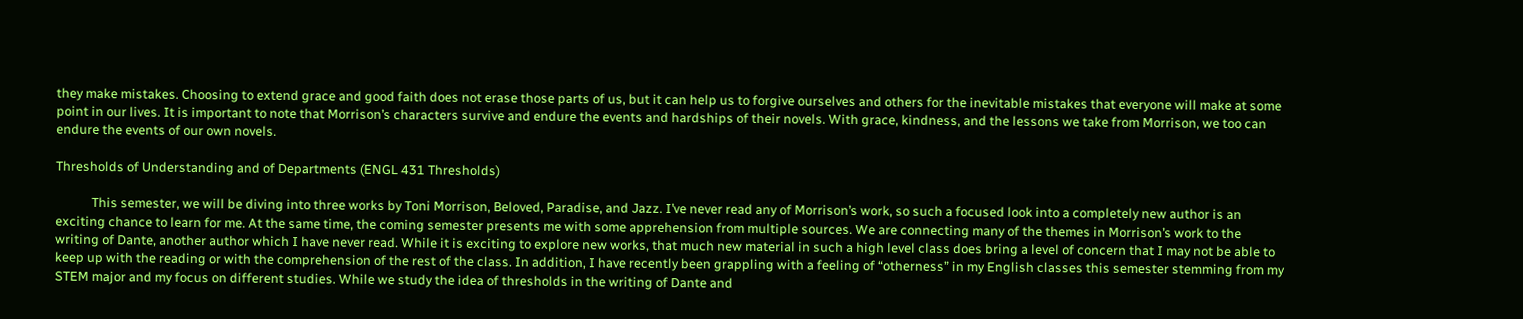they make mistakes. Choosing to extend grace and good faith does not erase those parts of us, but it can help us to forgive ourselves and others for the inevitable mistakes that everyone will make at some point in our lives. It is important to note that Morrison’s characters survive and endure the events and hardships of their novels. With grace, kindness, and the lessons we take from Morrison, we too can endure the events of our own novels.

Thresholds of Understanding and of Departments (ENGL 431 Thresholds)

            This semester, we will be diving into three works by Toni Morrison, Beloved, Paradise, and Jazz. I’ve never read any of Morrison’s work, so such a focused look into a completely new author is an exciting chance to learn for me. At the same time, the coming semester presents me with some apprehension from multiple sources. We are connecting many of the themes in Morrison’s work to the writing of Dante, another author which I have never read. While it is exciting to explore new works, that much new material in such a high level class does bring a level of concern that I may not be able to keep up with the reading or with the comprehension of the rest of the class. In addition, I have recently been grappling with a feeling of “otherness” in my English classes this semester stemming from my STEM major and my focus on different studies. While we study the idea of thresholds in the writing of Dante and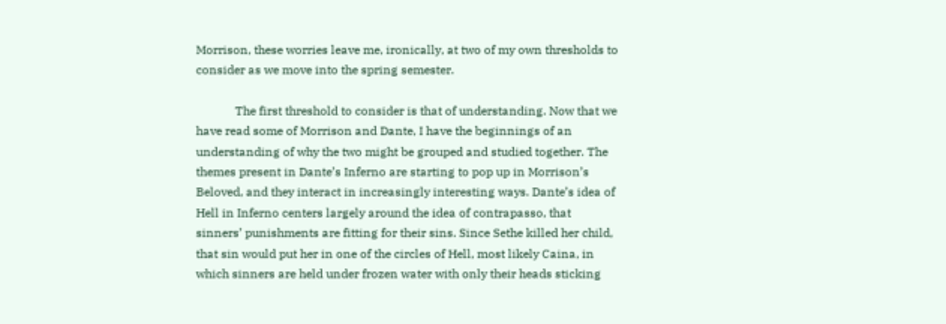Morrison, these worries leave me, ironically, at two of my own thresholds to consider as we move into the spring semester.

             The first threshold to consider is that of understanding. Now that we have read some of Morrison and Dante, I have the beginnings of an understanding of why the two might be grouped and studied together. The themes present in Dante’s Inferno are starting to pop up in Morrison’s Beloved, and they interact in increasingly interesting ways. Dante’s idea of Hell in Inferno centers largely around the idea of contrapasso, that sinners’ punishments are fitting for their sins. Since Sethe killed her child, that sin would put her in one of the circles of Hell, most likely Caina, in which sinners are held under frozen water with only their heads sticking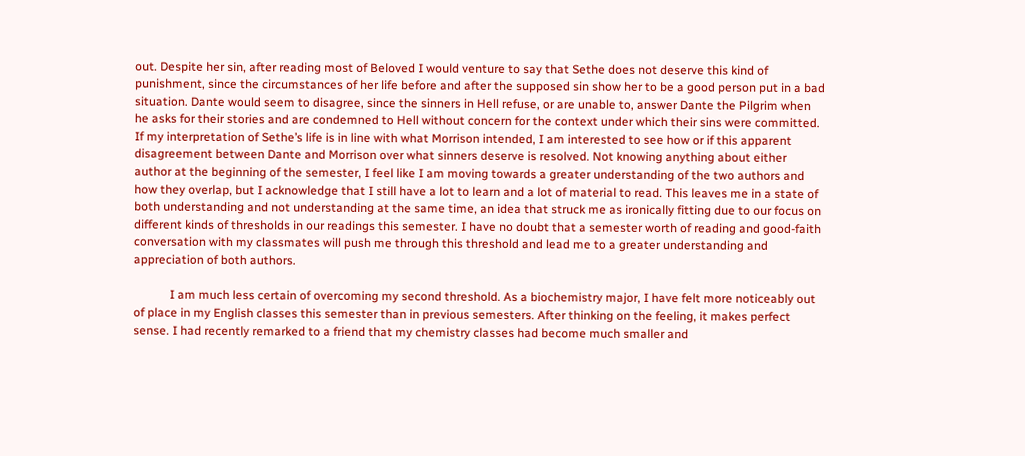out. Despite her sin, after reading most of Beloved I would venture to say that Sethe does not deserve this kind of punishment, since the circumstances of her life before and after the supposed sin show her to be a good person put in a bad situation. Dante would seem to disagree, since the sinners in Hell refuse, or are unable to, answer Dante the Pilgrim when he asks for their stories and are condemned to Hell without concern for the context under which their sins were committed. If my interpretation of Sethe’s life is in line with what Morrison intended, I am interested to see how or if this apparent disagreement between Dante and Morrison over what sinners deserve is resolved. Not knowing anything about either author at the beginning of the semester, I feel like I am moving towards a greater understanding of the two authors and how they overlap, but I acknowledge that I still have a lot to learn and a lot of material to read. This leaves me in a state of both understanding and not understanding at the same time, an idea that struck me as ironically fitting due to our focus on different kinds of thresholds in our readings this semester. I have no doubt that a semester worth of reading and good-faith conversation with my classmates will push me through this threshold and lead me to a greater understanding and appreciation of both authors.

            I am much less certain of overcoming my second threshold. As a biochemistry major, I have felt more noticeably out of place in my English classes this semester than in previous semesters. After thinking on the feeling, it makes perfect sense. I had recently remarked to a friend that my chemistry classes had become much smaller and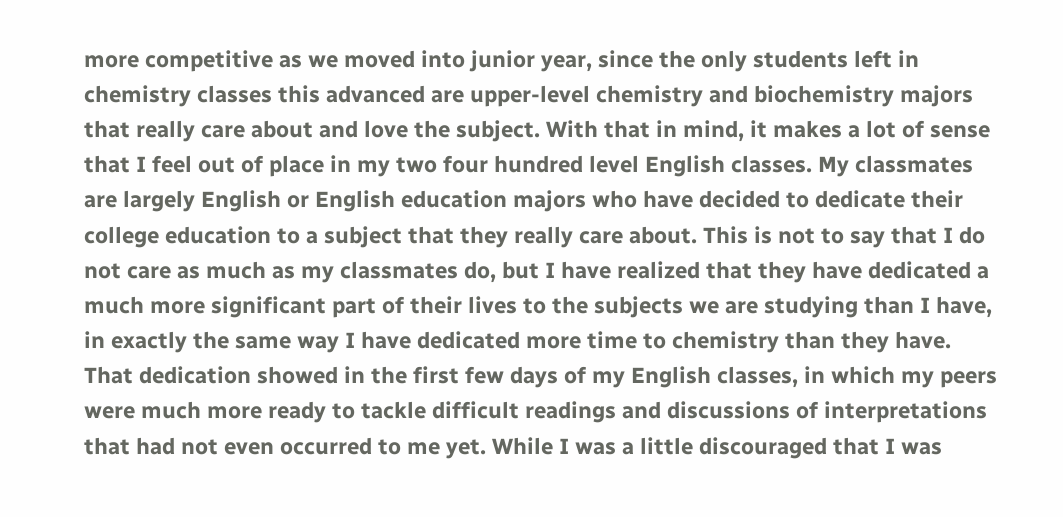more competitive as we moved into junior year, since the only students left in chemistry classes this advanced are upper-level chemistry and biochemistry majors that really care about and love the subject. With that in mind, it makes a lot of sense that I feel out of place in my two four hundred level English classes. My classmates are largely English or English education majors who have decided to dedicate their college education to a subject that they really care about. This is not to say that I do not care as much as my classmates do, but I have realized that they have dedicated a much more significant part of their lives to the subjects we are studying than I have, in exactly the same way I have dedicated more time to chemistry than they have. That dedication showed in the first few days of my English classes, in which my peers were much more ready to tackle difficult readings and discussions of interpretations that had not even occurred to me yet. While I was a little discouraged that I was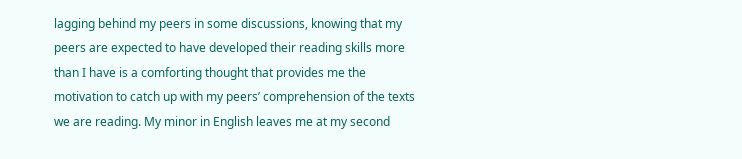lagging behind my peers in some discussions, knowing that my peers are expected to have developed their reading skills more than I have is a comforting thought that provides me the motivation to catch up with my peers’ comprehension of the texts we are reading. My minor in English leaves me at my second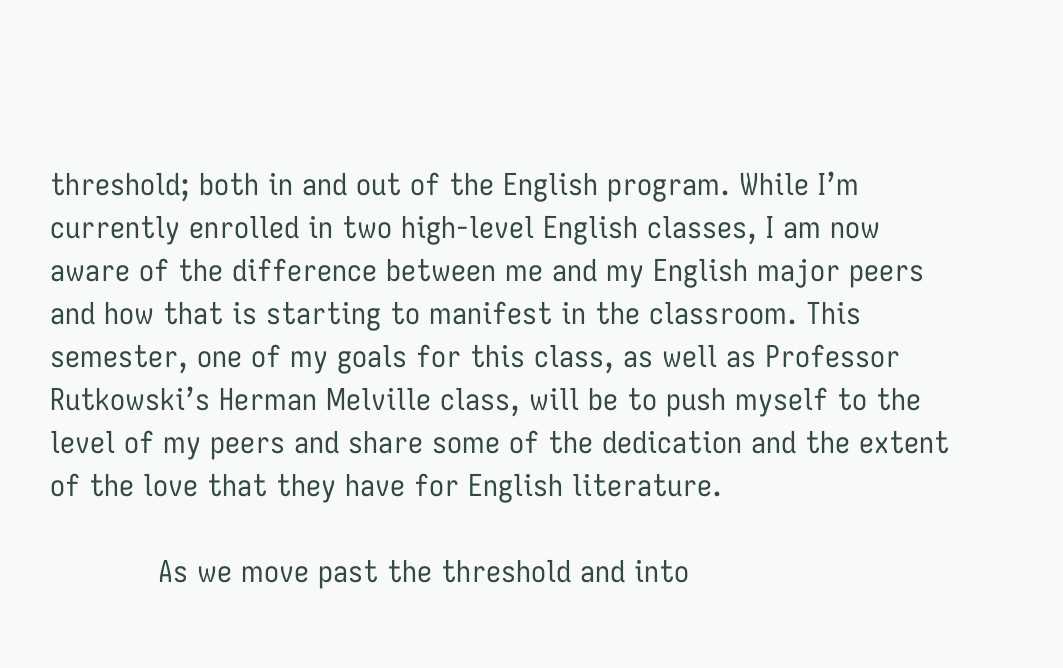threshold; both in and out of the English program. While I’m currently enrolled in two high-level English classes, I am now aware of the difference between me and my English major peers and how that is starting to manifest in the classroom. This semester, one of my goals for this class, as well as Professor Rutkowski’s Herman Melville class, will be to push myself to the level of my peers and share some of the dedication and the extent of the love that they have for English literature.

            As we move past the threshold and into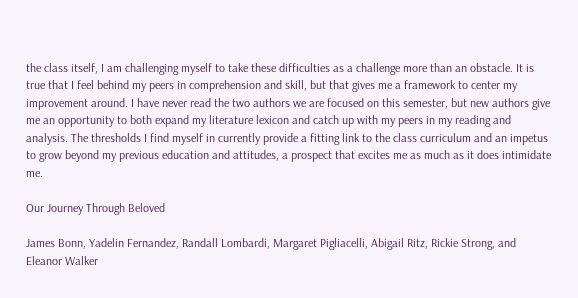the class itself, I am challenging myself to take these difficulties as a challenge more than an obstacle. It is true that I feel behind my peers in comprehension and skill, but that gives me a framework to center my improvement around. I have never read the two authors we are focused on this semester, but new authors give me an opportunity to both expand my literature lexicon and catch up with my peers in my reading and analysis. The thresholds I find myself in currently provide a fitting link to the class curriculum and an impetus to grow beyond my previous education and attitudes, a prospect that excites me as much as it does intimidate me.

Our Journey Through Beloved

James Bonn, Yadelin Fernandez, Randall Lombardi, Margaret Pigliacelli, Abigail Ritz, Rickie Strong, and Eleanor Walker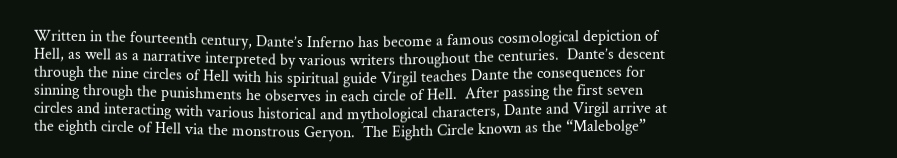Written in the fourteenth century, Dante’s Inferno has become a famous cosmological depiction of Hell, as well as a narrative interpreted by various writers throughout the centuries.  Dante’s descent through the nine circles of Hell with his spiritual guide Virgil teaches Dante the consequences for sinning through the punishments he observes in each circle of Hell.  After passing the first seven circles and interacting with various historical and mythological characters, Dante and Virgil arrive at the eighth circle of Hell via the monstrous Geryon.  The Eighth Circle known as the “Malebolge”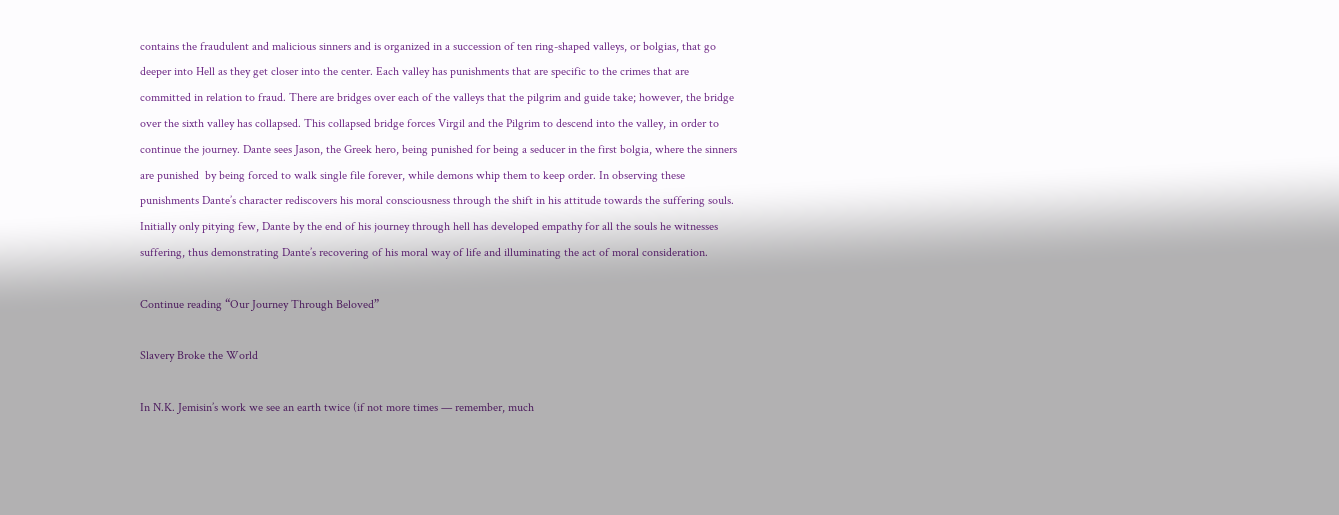contains the fraudulent and malicious sinners and is organized in a succession of ten ring-shaped valleys, or bolgias, that go deeper into Hell as they get closer into the center. Each valley has punishments that are specific to the crimes that are committed in relation to fraud. There are bridges over each of the valleys that the pilgrim and guide take; however, the bridge over the sixth valley has collapsed. This collapsed bridge forces Virgil and the Pilgrim to descend into the valley, in order to continue the journey. Dante sees Jason, the Greek hero, being punished for being a seducer in the first bolgia, where the sinners are punished  by being forced to walk single file forever, while demons whip them to keep order. In observing these punishments Dante’s character rediscovers his moral consciousness through the shift in his attitude towards the suffering souls. Initially only pitying few, Dante by the end of his journey through hell has developed empathy for all the souls he witnesses suffering, thus demonstrating Dante’s recovering of his moral way of life and illuminating the act of moral consideration.

Continue reading “Our Journey Through Beloved”

Slavery Broke the World

In N.K. Jemisin’s work we see an earth twice (if not more times — remember, much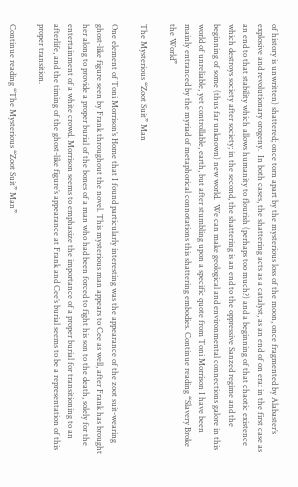of history is unwritten) shattered; once torn apart by the mysterious loss of the moon, once fragmented by Alabaster’s explosive and revolutionary orogeny.  In both cases, the shattering acts as a catalyst, as an end of on era: in the first case as an end to that stability which allows humanity to flourish (perhaps too much?) and a beginning of that chaotic existence which destroys society after society; in the second, the shattering is an end to the oppressive Sanzed regime and the beginning of some (thus far unknown) new world.  We can make geological and environmental connections galore in this world of unreliable, yet controllable, earth, but after stumbling upon a specific quote from Toni Morrison I have been mainly entranced by the myriad of metaphorical connotations this shattering embodies. Continue reading “Slavery Broke the World”

The Mysterious “Zoot Suit” Man

One element of Toni Morrison’s Home that I found particularly interesting was the appearance of the zoot suit-wearing ghost-like figure seen by Frank throughout the novel. This mysterious man appears to Cee as well, after Frank has brought her along to provide a proper burial of the bones of a man who had been forced to fight his son to the death, solely for the entertainment of a white crowd. Morrison seems to emphasize the importance of a proper burial for transitioning to an afterlife, and the timing of the ghost-like figure’s appearance at Frank and Cee’s burial seems to be a representation of this proper transition.

Continue reading “The Mysterious “Zoot Suit” Man”